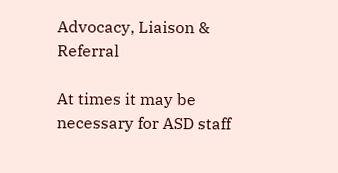Advocacy, Liaison & Referral

At times it may be necessary for ASD staff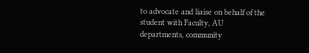to advocate and liaise on behalf of the student with Faculty, AU departments, community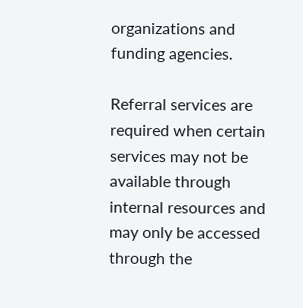organizations and funding agencies.

Referral services are required when certain services may not be available through internal resources and may only be accessed through the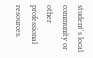student's local community or other professional resources.